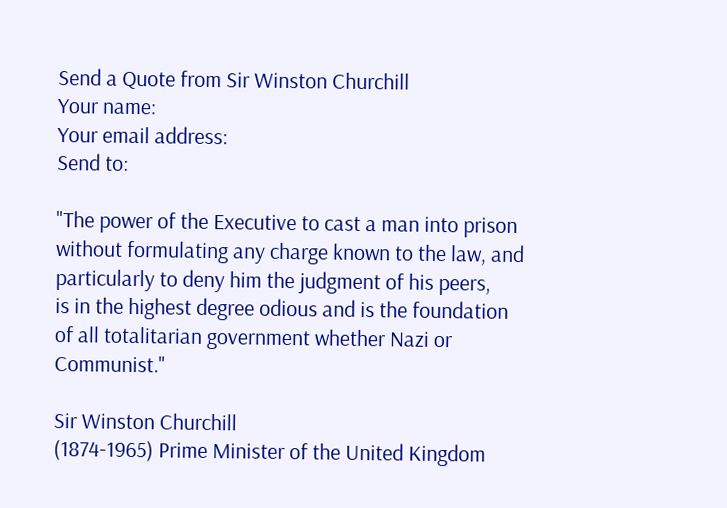Send a Quote from Sir Winston Churchill
Your name:
Your email address:
Send to:

"The power of the Executive to cast a man into prison
without formulating any charge known to the law, and
particularly to deny him the judgment of his peers,
is in the highest degree odious and is the foundation
of all totalitarian government whether Nazi or Communist."

Sir Winston Churchill
(1874-1965) Prime Minister of the United Kingdom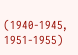(1940-1945, 1951-1955)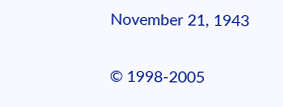November 21, 1943

© 1998-2005